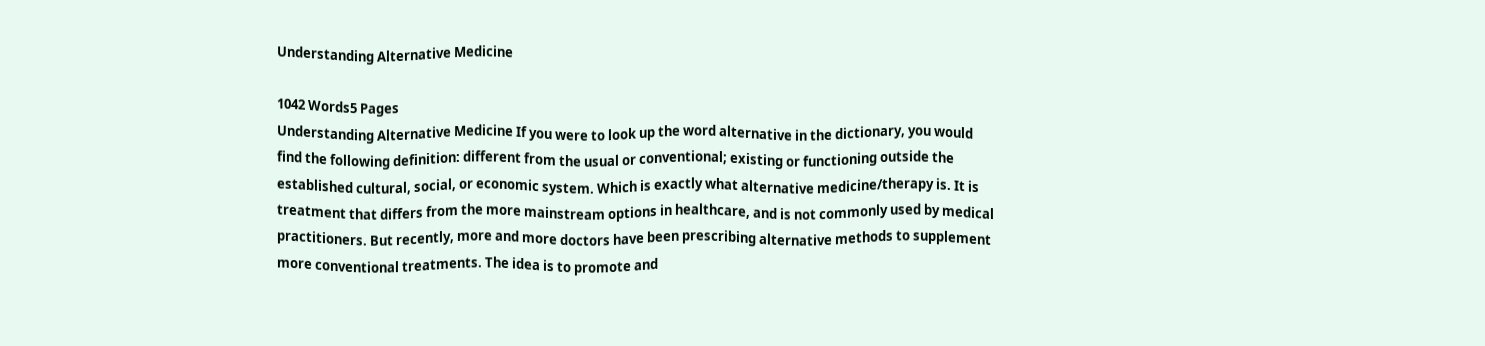Understanding Alternative Medicine

1042 Words5 Pages
Understanding Alternative Medicine If you were to look up the word alternative in the dictionary, you would find the following definition: different from the usual or conventional; existing or functioning outside the established cultural, social, or economic system. Which is exactly what alternative medicine/therapy is. It is treatment that differs from the more mainstream options in healthcare, and is not commonly used by medical practitioners. But recently, more and more doctors have been prescribing alternative methods to supplement more conventional treatments. The idea is to promote and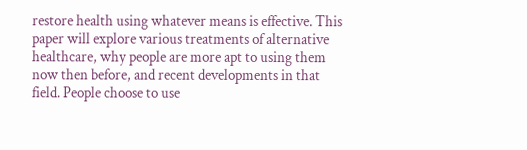restore health using whatever means is effective. This paper will explore various treatments of alternative healthcare, why people are more apt to using them now then before, and recent developments in that field. People choose to use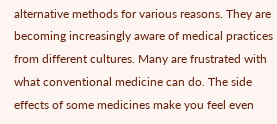alternative methods for various reasons. They are becoming increasingly aware of medical practices from different cultures. Many are frustrated with what conventional medicine can do. The side effects of some medicines make you feel even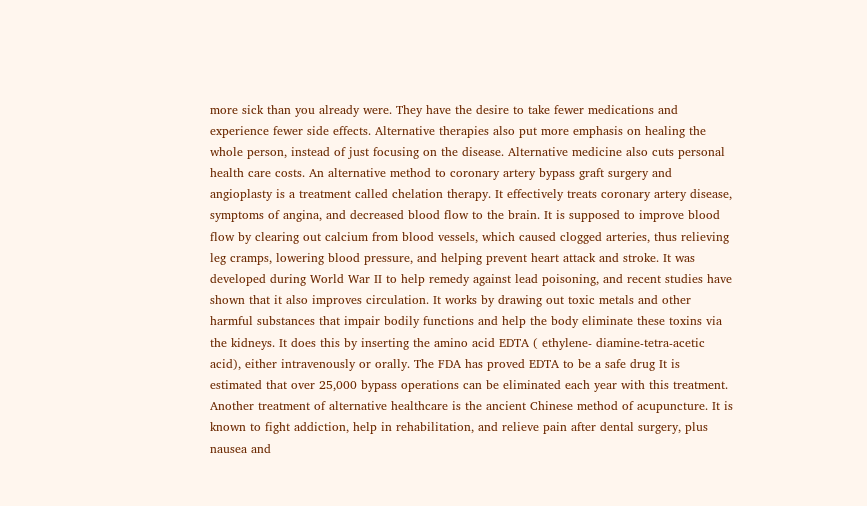more sick than you already were. They have the desire to take fewer medications and experience fewer side effects. Alternative therapies also put more emphasis on healing the whole person, instead of just focusing on the disease. Alternative medicine also cuts personal health care costs. An alternative method to coronary artery bypass graft surgery and angioplasty is a treatment called chelation therapy. It effectively treats coronary artery disease, symptoms of angina, and decreased blood flow to the brain. It is supposed to improve blood flow by clearing out calcium from blood vessels, which caused clogged arteries, thus relieving leg cramps, lowering blood pressure, and helping prevent heart attack and stroke. It was developed during World War II to help remedy against lead poisoning, and recent studies have shown that it also improves circulation. It works by drawing out toxic metals and other harmful substances that impair bodily functions and help the body eliminate these toxins via the kidneys. It does this by inserting the amino acid EDTA ( ethylene- diamine-tetra-acetic acid), either intravenously or orally. The FDA has proved EDTA to be a safe drug It is estimated that over 25,000 bypass operations can be eliminated each year with this treatment. Another treatment of alternative healthcare is the ancient Chinese method of acupuncture. It is known to fight addiction, help in rehabilitation, and relieve pain after dental surgery, plus nausea and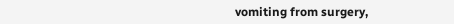vomiting from surgery,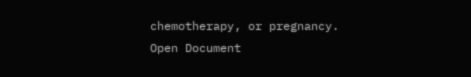chemotherapy, or pregnancy.
Open Document